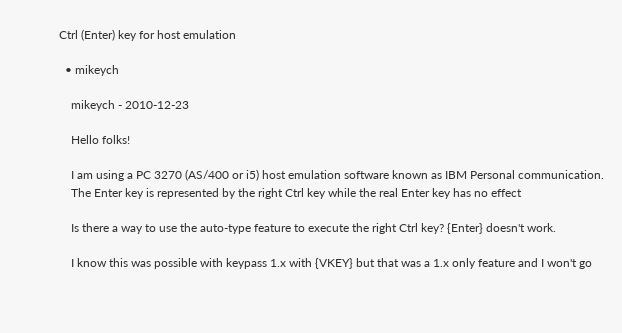Ctrl (Enter) key for host emulation

  • mikeych

    mikeych - 2010-12-23

    Hello folks!

    I am using a PC 3270 (AS/400 or i5) host emulation software known as IBM Personal communication.
    The Enter key is represented by the right Ctrl key while the real Enter key has no effect

    Is there a way to use the auto-type feature to execute the right Ctrl key? {Enter} doesn't work.

    I know this was possible with keypass 1.x with {VKEY} but that was a 1.x only feature and I won't go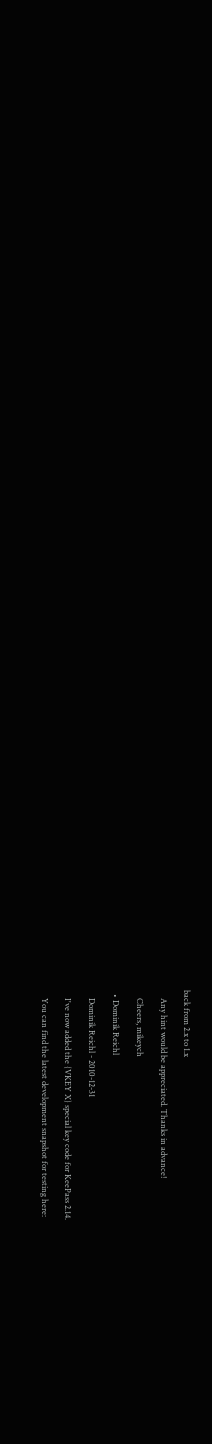back from 2.x to 1.x

    Any hint would be appreciated. Thanks in advance!

    Cheers, mikeych

  • Dominik Reichl

    Dominik Reichl - 2010-12-31

    I've now added the {VKEY X} special key code for KeePass 2.14.

    You can find the latest development snapshot for testing here: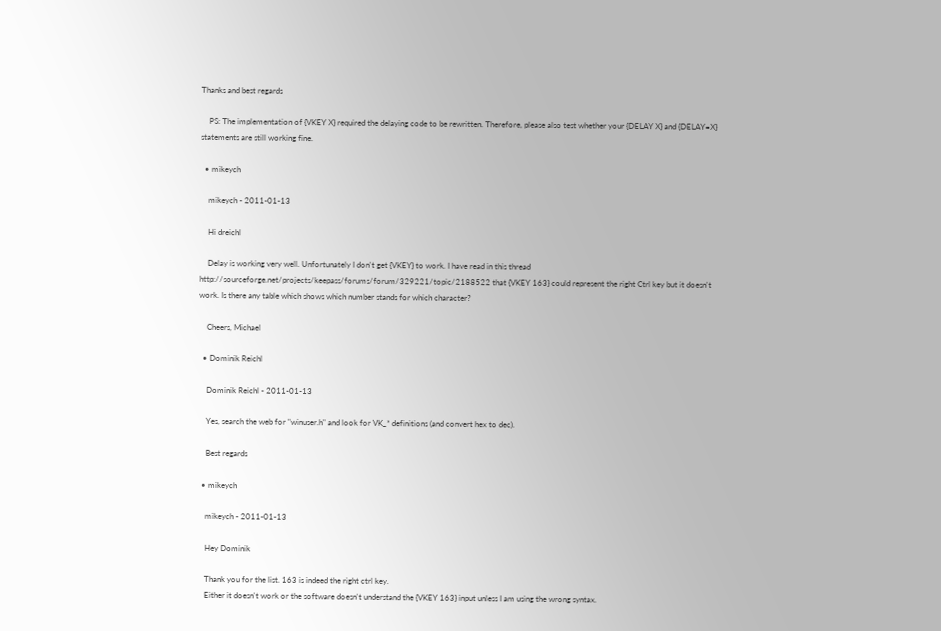Thanks and best regards

    PS: The implementation of {VKEY X} required the delaying code to be rewritten. Therefore, please also test whether your {DELAY X} and {DELAY=X} statements are still working fine.

  • mikeych

    mikeych - 2011-01-13

    Hi dreichl

    Delay is working very well. Unfortunately I don't get {VKEY} to work. I have read in this thread http://sourceforge.net/projects/keepass/forums/forum/329221/topic/2188522 that {VKEY 163} could represent the right Ctrl key but it doesn't work. Is there any table which shows which number stands for which character?

    Cheers, Michael

  • Dominik Reichl

    Dominik Reichl - 2011-01-13

    Yes, search the web for "winuser.h" and look for VK_* definitions (and convert hex to dec).

    Best regards

  • mikeych

    mikeych - 2011-01-13

    Hey Dominik

    Thank you for the list. 163 is indeed the right ctrl key.
    Either it doesn't work or the software doesn't understand the {VKEY 163} input unless I am using the wrong syntax.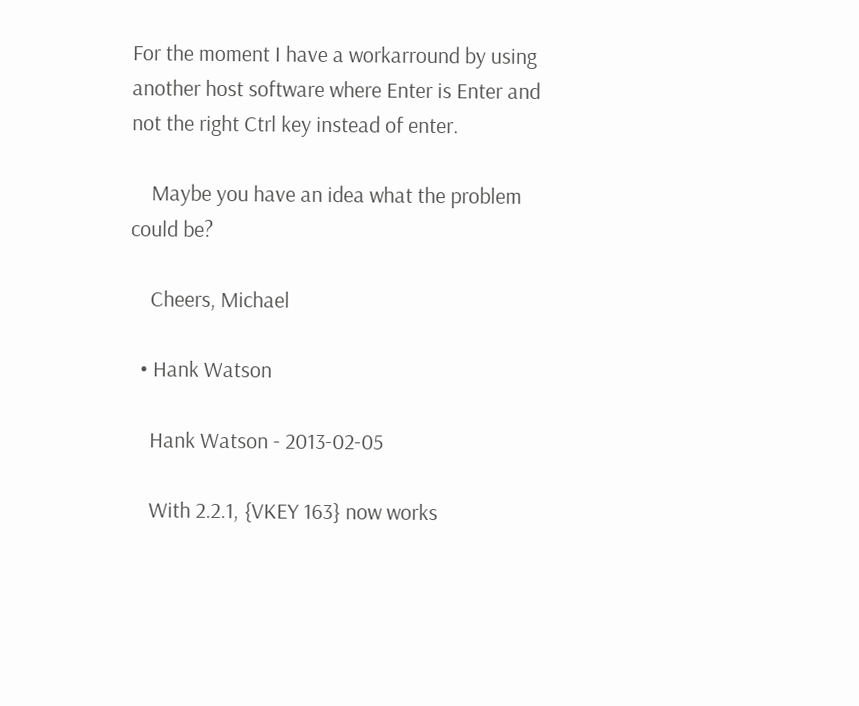For the moment I have a workarround by using another host software where Enter is Enter and not the right Ctrl key instead of enter.

    Maybe you have an idea what the problem could be?

    Cheers, Michael

  • Hank Watson

    Hank Watson - 2013-02-05

    With 2.2.1, {VKEY 163} now works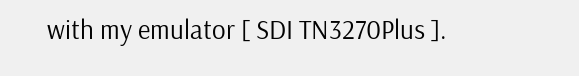with my emulator [ SDI TN3270Plus ].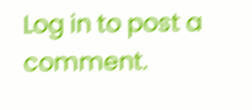Log in to post a comment.